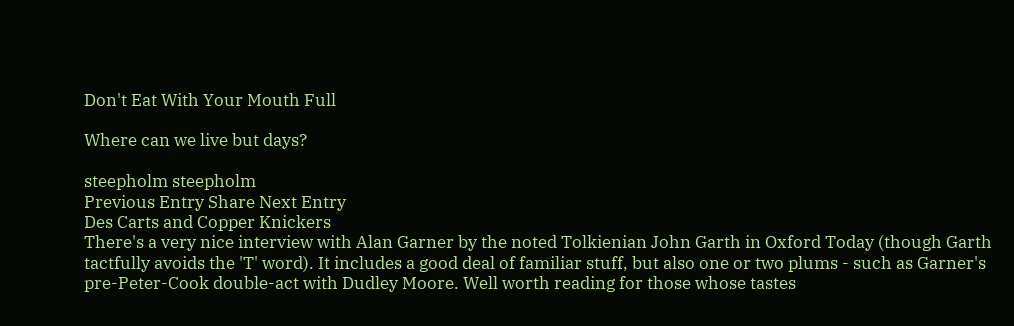Don't Eat With Your Mouth Full

Where can we live but days?

steepholm steepholm
Previous Entry Share Next Entry
Des Carts and Copper Knickers
There's a very nice interview with Alan Garner by the noted Tolkienian John Garth in Oxford Today (though Garth tactfully avoids the 'T' word). It includes a good deal of familiar stuff, but also one or two plums - such as Garner's pre-Peter-Cook double-act with Dudley Moore. Well worth reading for those whose tastes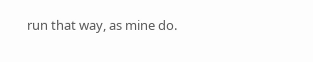run that way, as mine do.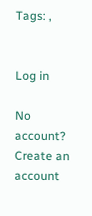Tags: ,


Log in

No account? Create an account